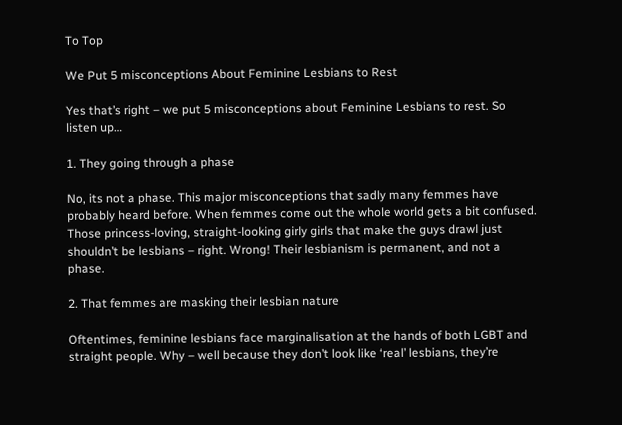To Top

We Put 5 misconceptions About Feminine Lesbians to Rest

Yes that’s right – we put 5 misconceptions about Feminine Lesbians to rest. So listen up…

1. They going through a phase

No, its not a phase. This major misconceptions that sadly many femmes have probably heard before. When femmes come out the whole world gets a bit confused. Those princess-loving, straight-looking girly girls that make the guys drawl just shouldn’t be lesbians – right. Wrong! Their lesbianism is permanent, and not a phase.

2. That femmes are masking their lesbian nature

Oftentimes, feminine lesbians face marginalisation at the hands of both LGBT and straight people. Why – well because they don’t look like ‘real’ lesbians, they’re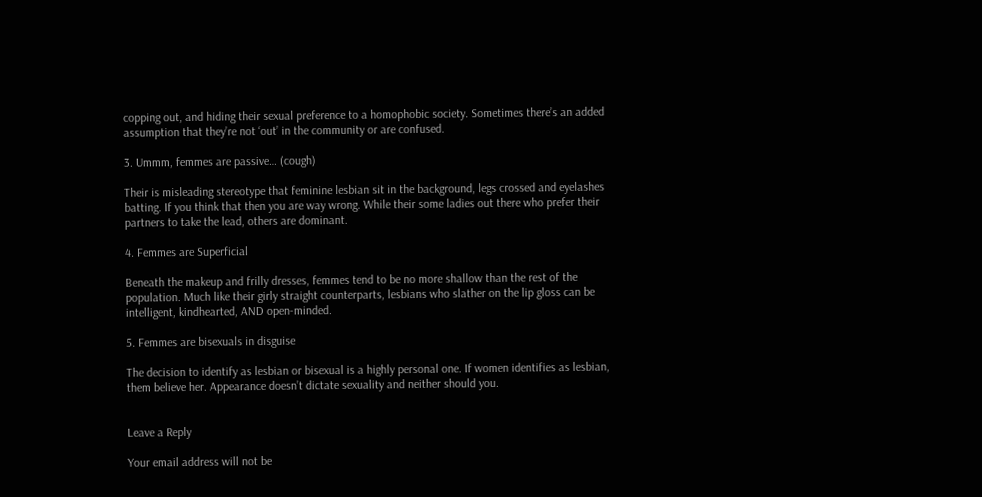copping out, and hiding their sexual preference to a homophobic society. Sometimes there’s an added assumption that they’re not ‘out’ in the community or are confused.

3. Ummm, femmes are passive… (cough)

Their is misleading stereotype that feminine lesbian sit in the background, legs crossed and eyelashes batting. If you think that then you are way wrong. While their some ladies out there who prefer their partners to take the lead, others are dominant.

4. Femmes are Superficial

Beneath the makeup and frilly dresses, femmes tend to be no more shallow than the rest of the population. Much like their girly straight counterparts, lesbians who slather on the lip gloss can be intelligent, kindhearted, AND open-minded.

5. Femmes are bisexuals in disguise

The decision to identify as lesbian or bisexual is a highly personal one. If women identifies as lesbian, them believe her. Appearance doesn’t dictate sexuality and neither should you.


Leave a Reply

Your email address will not be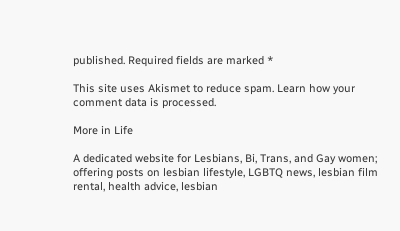published. Required fields are marked *

This site uses Akismet to reduce spam. Learn how your comment data is processed.

More in Life

A dedicated website for Lesbians, Bi, Trans, and Gay women; offering posts on lesbian lifestyle, LGBTQ news, lesbian film rental, health advice, lesbian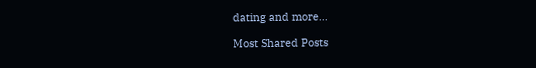dating and more...

Most Shared Posts